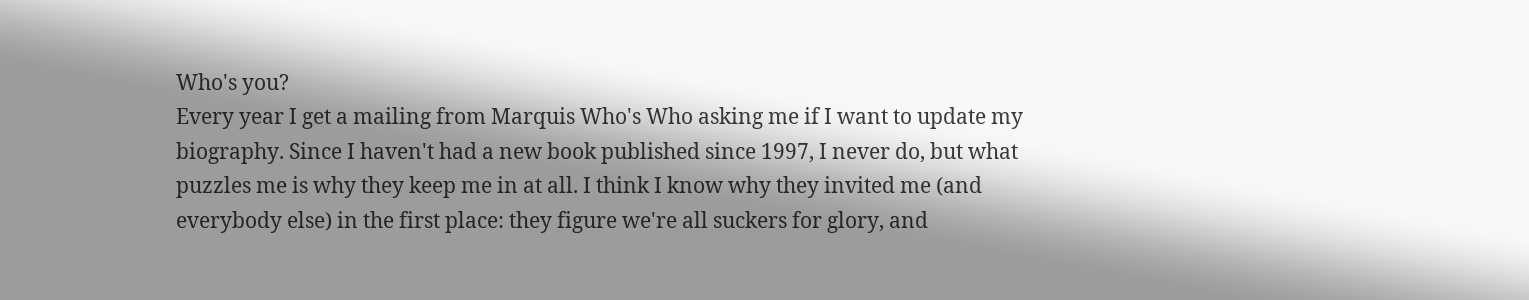Who's you?
Every year I get a mailing from Marquis Who's Who asking me if I want to update my biography. Since I haven't had a new book published since 1997, I never do, but what puzzles me is why they keep me in at all. I think I know why they invited me (and everybody else) in the first place: they figure we're all suckers for glory, and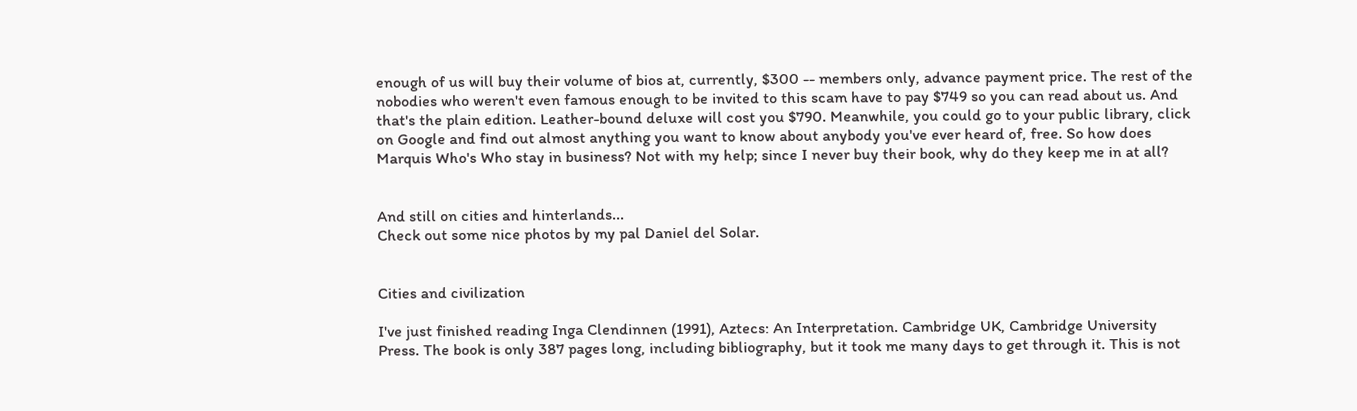enough of us will buy their volume of bios at, currently, $300 -- members only, advance payment price. The rest of the nobodies who weren't even famous enough to be invited to this scam have to pay $749 so you can read about us. And that's the plain edition. Leather-bound deluxe will cost you $790. Meanwhile, you could go to your public library, click on Google and find out almost anything you want to know about anybody you've ever heard of, free. So how does Marquis Who's Who stay in business? Not with my help; since I never buy their book, why do they keep me in at all?


And still on cities and hinterlands...
Check out some nice photos by my pal Daniel del Solar.


Cities and civilization

I've just finished reading Inga Clendinnen (1991), Aztecs: An Interpretation. Cambridge UK, Cambridge University Press. The book is only 387 pages long, including bibliography, but it took me many days to get through it. This is not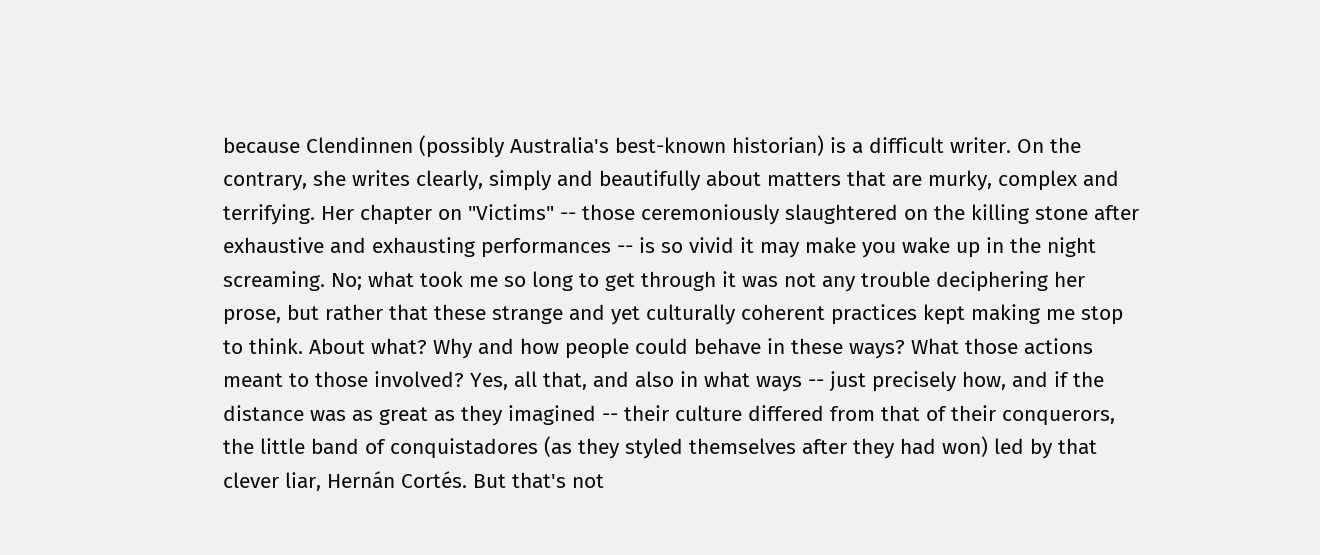because Clendinnen (possibly Australia's best-known historian) is a difficult writer. On the contrary, she writes clearly, simply and beautifully about matters that are murky, complex and terrifying. Her chapter on "Victims" -- those ceremoniously slaughtered on the killing stone after exhaustive and exhausting performances -- is so vivid it may make you wake up in the night screaming. No; what took me so long to get through it was not any trouble deciphering her prose, but rather that these strange and yet culturally coherent practices kept making me stop to think. About what? Why and how people could behave in these ways? What those actions meant to those involved? Yes, all that, and also in what ways -- just precisely how, and if the distance was as great as they imagined -- their culture differed from that of their conquerors, the little band of conquistadores (as they styled themselves after they had won) led by that clever liar, Hernán Cortés. But that's not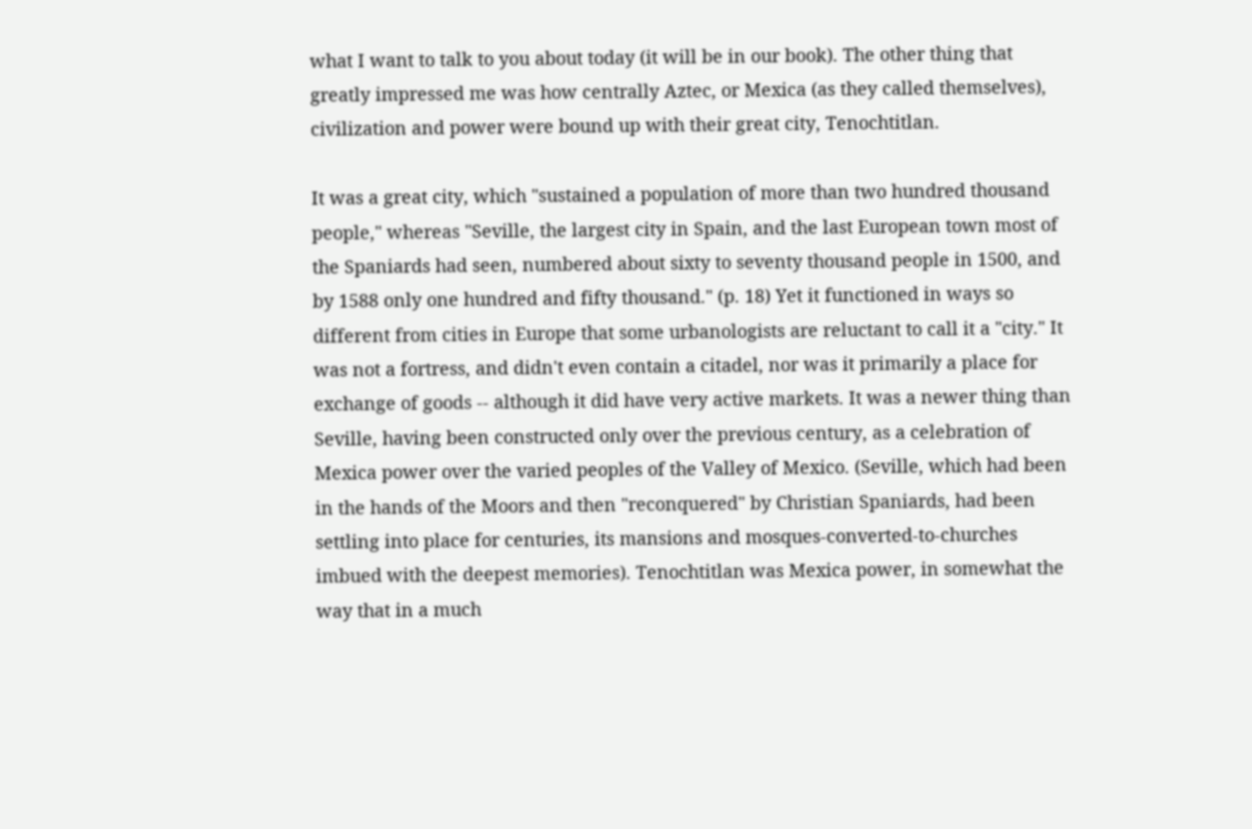what I want to talk to you about today (it will be in our book). The other thing that greatly impressed me was how centrally Aztec, or Mexica (as they called themselves), civilization and power were bound up with their great city, Tenochtitlan.

It was a great city, which "sustained a population of more than two hundred thousand people," whereas "Seville, the largest city in Spain, and the last European town most of the Spaniards had seen, numbered about sixty to seventy thousand people in 1500, and by 1588 only one hundred and fifty thousand." (p. 18) Yet it functioned in ways so different from cities in Europe that some urbanologists are reluctant to call it a "city." It was not a fortress, and didn't even contain a citadel, nor was it primarily a place for exchange of goods -- although it did have very active markets. It was a newer thing than Seville, having been constructed only over the previous century, as a celebration of Mexica power over the varied peoples of the Valley of Mexico. (Seville, which had been in the hands of the Moors and then "reconquered" by Christian Spaniards, had been settling into place for centuries, its mansions and mosques-converted-to-churches imbued with the deepest memories). Tenochtitlan was Mexica power, in somewhat the way that in a much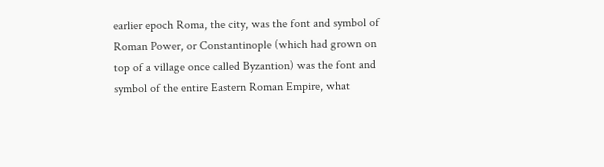earlier epoch Roma, the city, was the font and symbol of Roman Power, or Constantinople (which had grown on top of a village once called Byzantion) was the font and symbol of the entire Eastern Roman Empire, what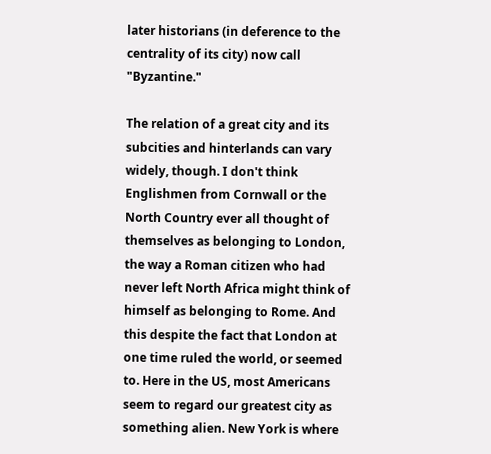later historians (in deference to the centrality of its city) now call "Byzantine."

The relation of a great city and its subcities and hinterlands can vary widely, though. I don't think Englishmen from Cornwall or the North Country ever all thought of themselves as belonging to London, the way a Roman citizen who had never left North Africa might think of himself as belonging to Rome. And this despite the fact that London at one time ruled the world, or seemed to. Here in the US, most Americans seem to regard our greatest city as something alien. New York is where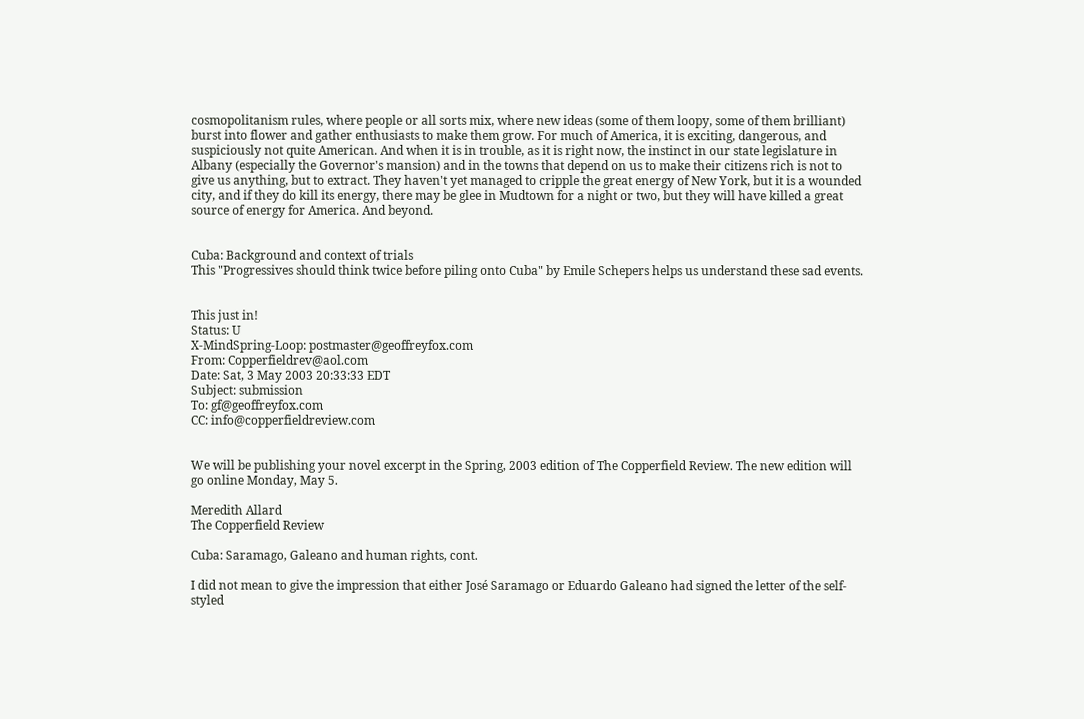cosmopolitanism rules, where people or all sorts mix, where new ideas (some of them loopy, some of them brilliant) burst into flower and gather enthusiasts to make them grow. For much of America, it is exciting, dangerous, and suspiciously not quite American. And when it is in trouble, as it is right now, the instinct in our state legislature in Albany (especially the Governor's mansion) and in the towns that depend on us to make their citizens rich is not to give us anything, but to extract. They haven't yet managed to cripple the great energy of New York, but it is a wounded city, and if they do kill its energy, there may be glee in Mudtown for a night or two, but they will have killed a great source of energy for America. And beyond.


Cuba: Background and context of trials
This "Progressives should think twice before piling onto Cuba" by Emile Schepers helps us understand these sad events.


This just in!
Status: U
X-MindSpring-Loop: postmaster@geoffreyfox.com
From: Copperfieldrev@aol.com
Date: Sat, 3 May 2003 20:33:33 EDT
Subject: submission
To: gf@geoffreyfox.com
CC: info@copperfieldreview.com


We will be publishing your novel excerpt in the Spring, 2003 edition of The Copperfield Review. The new edition will go online Monday, May 5.

Meredith Allard
The Copperfield Review

Cuba: Saramago, Galeano and human rights, cont.

I did not mean to give the impression that either José Saramago or Eduardo Galeano had signed the letter of the self-styled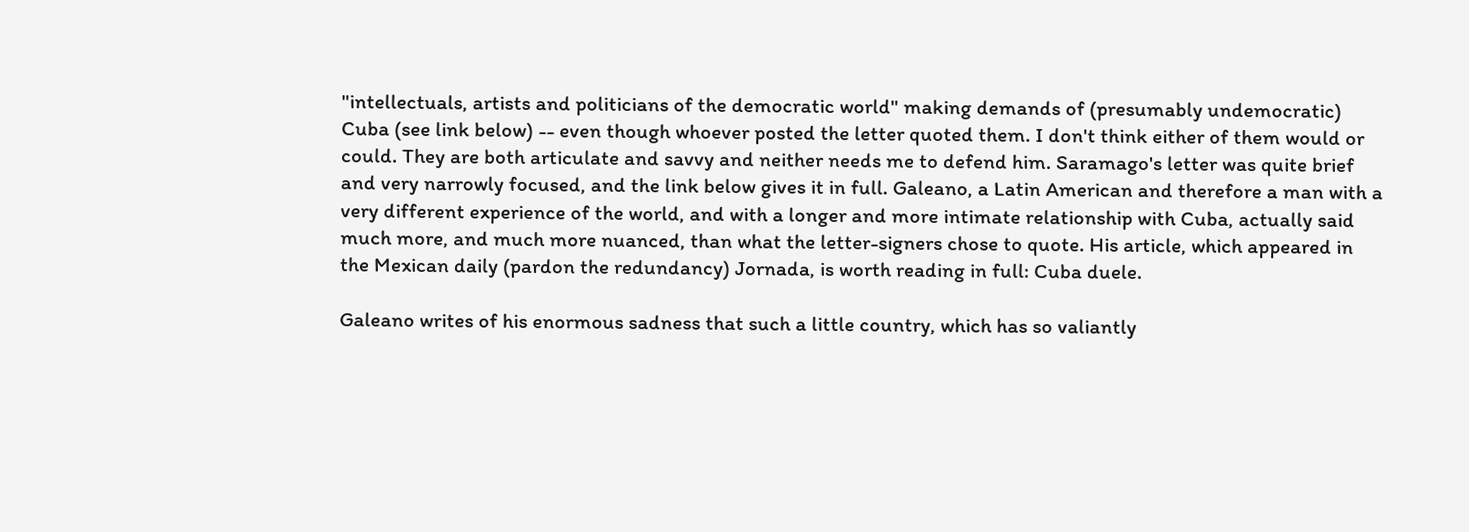"intellectuals, artists and politicians of the democratic world" making demands of (presumably undemocratic) Cuba (see link below) -- even though whoever posted the letter quoted them. I don't think either of them would or could. They are both articulate and savvy and neither needs me to defend him. Saramago's letter was quite brief and very narrowly focused, and the link below gives it in full. Galeano, a Latin American and therefore a man with a very different experience of the world, and with a longer and more intimate relationship with Cuba, actually said much more, and much more nuanced, than what the letter-signers chose to quote. His article, which appeared in the Mexican daily (pardon the redundancy) Jornada, is worth reading in full: Cuba duele.

Galeano writes of his enormous sadness that such a little country, which has so valiantly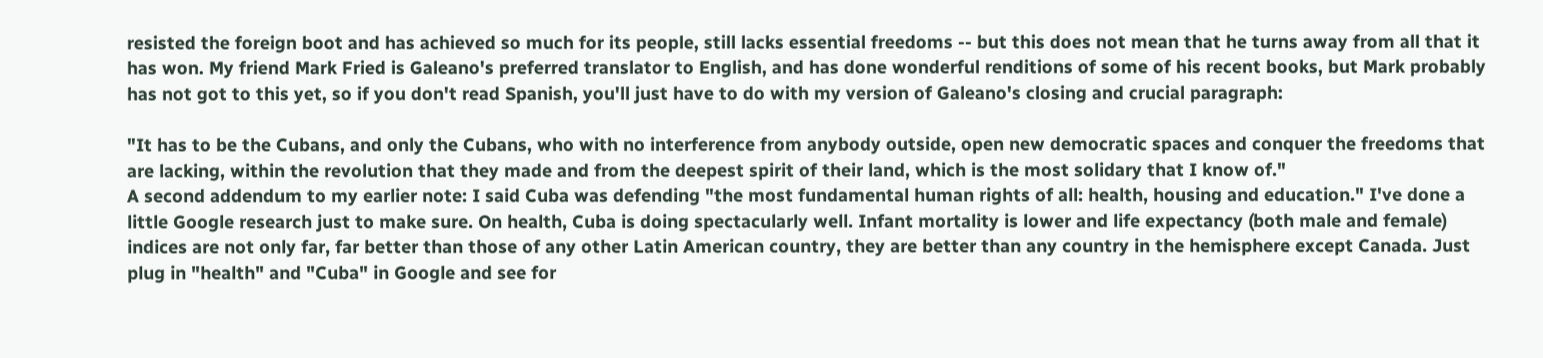resisted the foreign boot and has achieved so much for its people, still lacks essential freedoms -- but this does not mean that he turns away from all that it has won. My friend Mark Fried is Galeano's preferred translator to English, and has done wonderful renditions of some of his recent books, but Mark probably has not got to this yet, so if you don't read Spanish, you'll just have to do with my version of Galeano's closing and crucial paragraph:

"It has to be the Cubans, and only the Cubans, who with no interference from anybody outside, open new democratic spaces and conquer the freedoms that are lacking, within the revolution that they made and from the deepest spirit of their land, which is the most solidary that I know of."
A second addendum to my earlier note: I said Cuba was defending "the most fundamental human rights of all: health, housing and education." I've done a little Google research just to make sure. On health, Cuba is doing spectacularly well. Infant mortality is lower and life expectancy (both male and female) indices are not only far, far better than those of any other Latin American country, they are better than any country in the hemisphere except Canada. Just plug in "health" and "Cuba" in Google and see for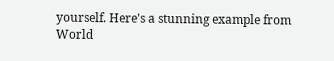yourself. Here's a stunning example from World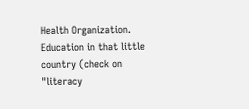Health Organization. Education in that little country (check on "literacy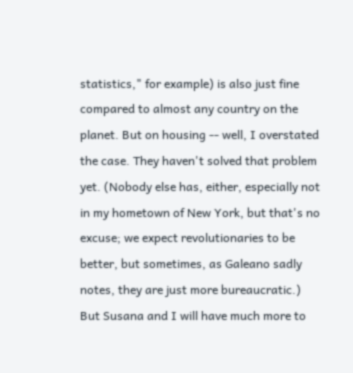statistics," for example) is also just fine compared to almost any country on the planet. But on housing -- well, I overstated the case. They haven't solved that problem yet. (Nobody else has, either, especially not in my hometown of New York, but that's no excuse; we expect revolutionaries to be better, but sometimes, as Galeano sadly notes, they are just more bureaucratic.) But Susana and I will have much more to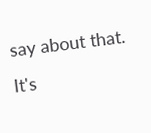say about that. It's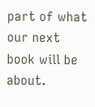part of what our next book will be about.